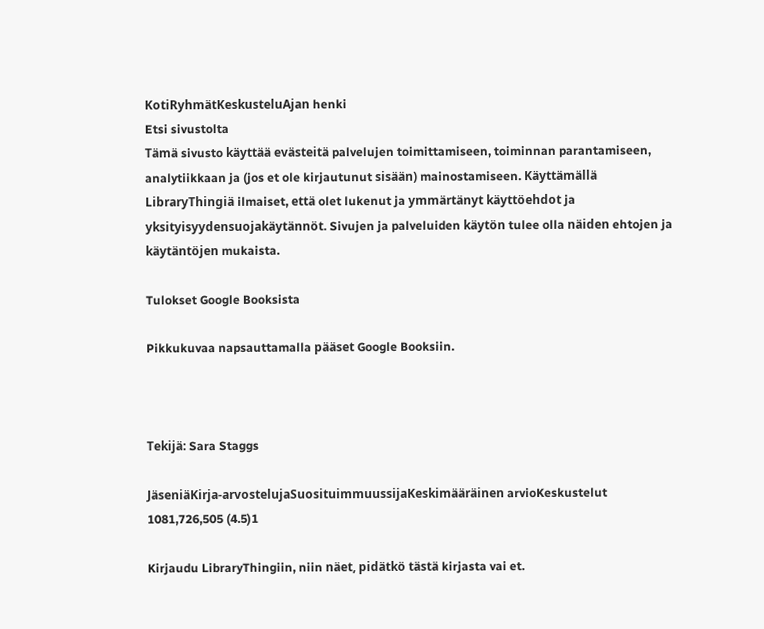KotiRyhmätKeskusteluAjan henki
Etsi sivustolta
Tämä sivusto käyttää evästeitä palvelujen toimittamiseen, toiminnan parantamiseen, analytiikkaan ja (jos et ole kirjautunut sisään) mainostamiseen. Käyttämällä LibraryThingiä ilmaiset, että olet lukenut ja ymmärtänyt käyttöehdot ja yksityisyydensuojakäytännöt. Sivujen ja palveluiden käytön tulee olla näiden ehtojen ja käytäntöjen mukaista.

Tulokset Google Booksista

Pikkukuvaa napsauttamalla pääset Google Booksiin.



Tekijä: Sara Staggs

JäseniäKirja-arvostelujaSuosituimmuussijaKeskimääräinen arvioKeskustelut
1081,726,505 (4.5)1

Kirjaudu LibraryThingiin, niin näet, pidätkö tästä kirjasta vai et.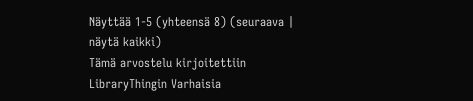Näyttää 1-5 (yhteensä 8) (seuraava | näytä kaikki)
Tämä arvostelu kirjoitettiin LibraryThingin Varhaisia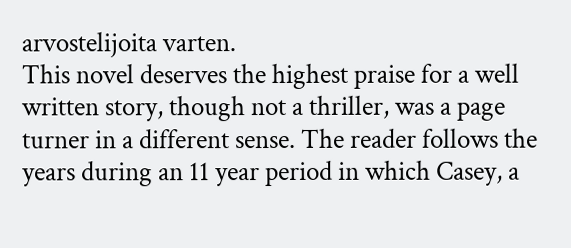arvostelijoita varten.
This novel deserves the highest praise for a well written story, though not a thriller, was a page turner in a different sense. The reader follows the years during an 11 year period in which Casey, a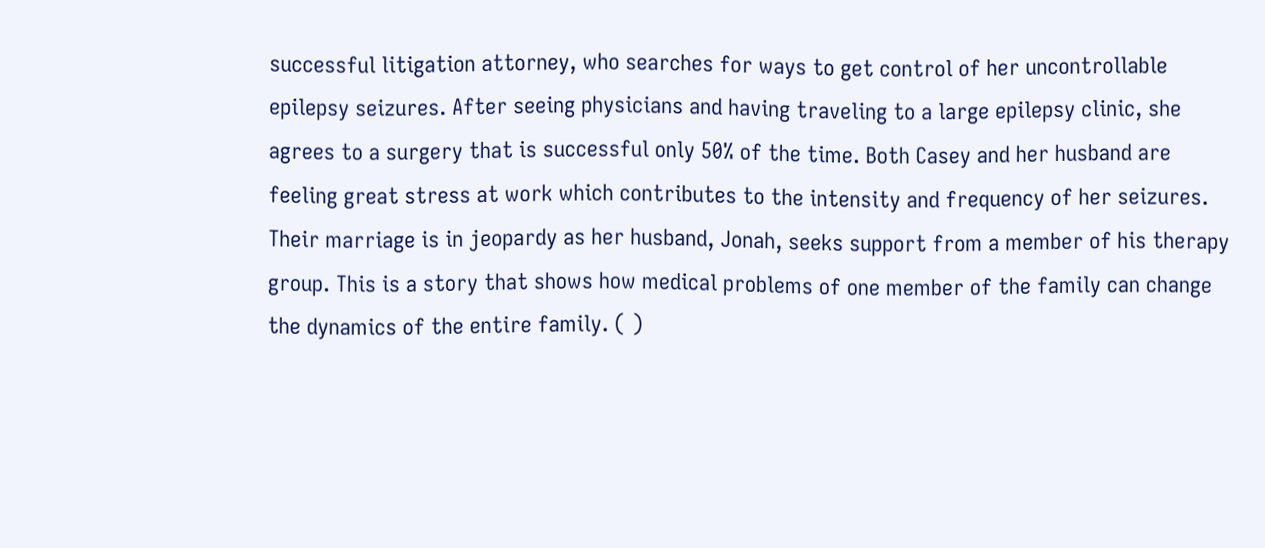successful litigation attorney, who searches for ways to get control of her uncontrollable epilepsy seizures. After seeing physicians and having traveling to a large epilepsy clinic, she agrees to a surgery that is successful only 50% of the time. Both Casey and her husband are feeling great stress at work which contributes to the intensity and frequency of her seizures. Their marriage is in jeopardy as her husband, Jonah, seeks support from a member of his therapy group. This is a story that shows how medical problems of one member of the family can change the dynamics of the entire family. ( )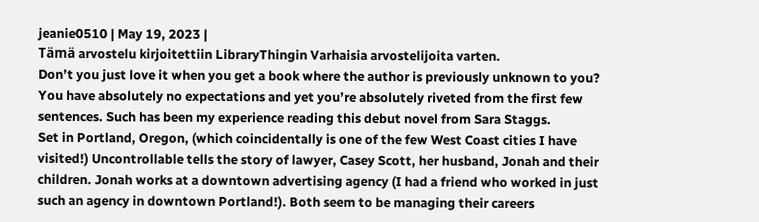jeanie0510 | May 19, 2023 |
Tämä arvostelu kirjoitettiin LibraryThingin Varhaisia arvostelijoita varten.
Don’t you just love it when you get a book where the author is previously unknown to you? You have absolutely no expectations and yet you’re absolutely riveted from the first few sentences. Such has been my experience reading this debut novel from Sara Staggs.
Set in Portland, Oregon, (which coincidentally is one of the few West Coast cities I have visited!) Uncontrollable tells the story of lawyer, Casey Scott, her husband, Jonah and their children. Jonah works at a downtown advertising agency (I had a friend who worked in just such an agency in downtown Portland!). Both seem to be managing their careers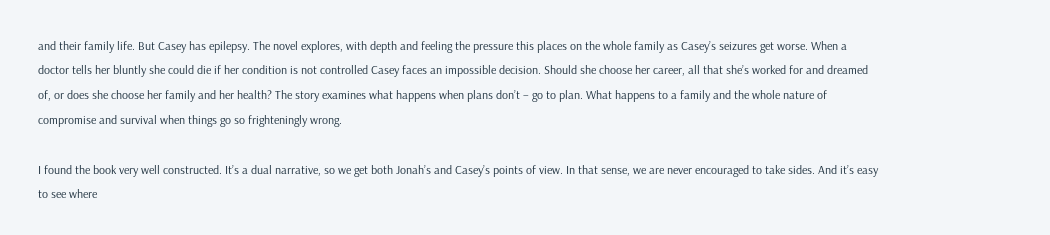and their family life. But Casey has epilepsy. The novel explores, with depth and feeling the pressure this places on the whole family as Casey’s seizures get worse. When a doctor tells her bluntly she could die if her condition is not controlled Casey faces an impossible decision. Should she choose her career, all that she’s worked for and dreamed of, or does she choose her family and her health? The story examines what happens when plans don’t – go to plan. What happens to a family and the whole nature of compromise and survival when things go so frighteningly wrong.

I found the book very well constructed. It’s a dual narrative, so we get both Jonah’s and Casey’s points of view. In that sense, we are never encouraged to take sides. And it’s easy to see where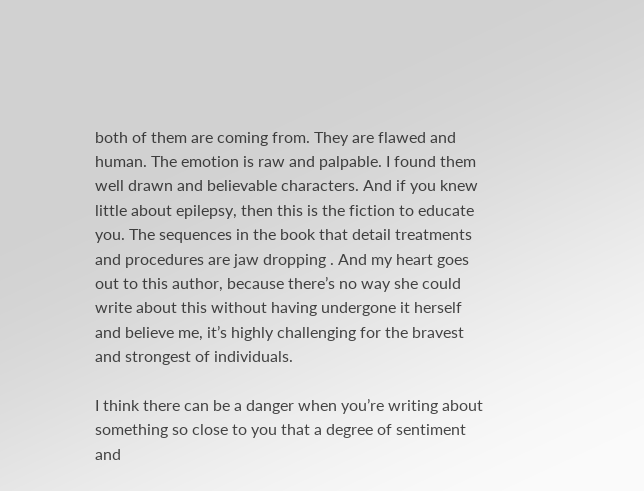both of them are coming from. They are flawed and human. The emotion is raw and palpable. I found them well drawn and believable characters. And if you knew little about epilepsy, then this is the fiction to educate you. The sequences in the book that detail treatments and procedures are jaw dropping . And my heart goes out to this author, because there’s no way she could write about this without having undergone it herself and believe me, it’s highly challenging for the bravest and strongest of individuals.

I think there can be a danger when you’re writing about something so close to you that a degree of sentiment and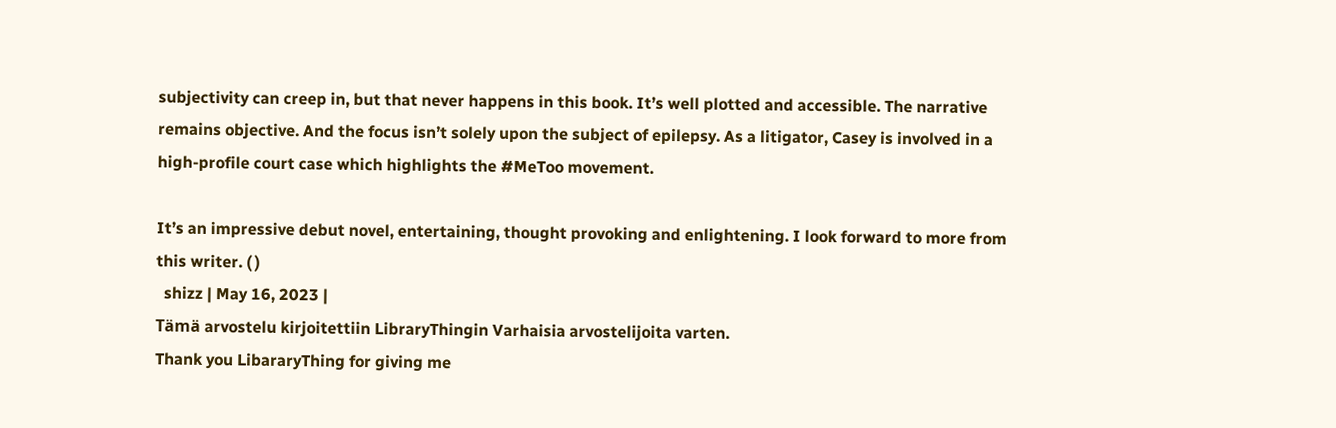subjectivity can creep in, but that never happens in this book. It’s well plotted and accessible. The narrative remains objective. And the focus isn’t solely upon the subject of epilepsy. As a litigator, Casey is involved in a high-profile court case which highlights the #MeToo movement.

It’s an impressive debut novel, entertaining, thought provoking and enlightening. I look forward to more from this writer. ( )
  shizz | May 16, 2023 |
Tämä arvostelu kirjoitettiin LibraryThingin Varhaisia arvostelijoita varten.
Thank you LibararyThing for giving me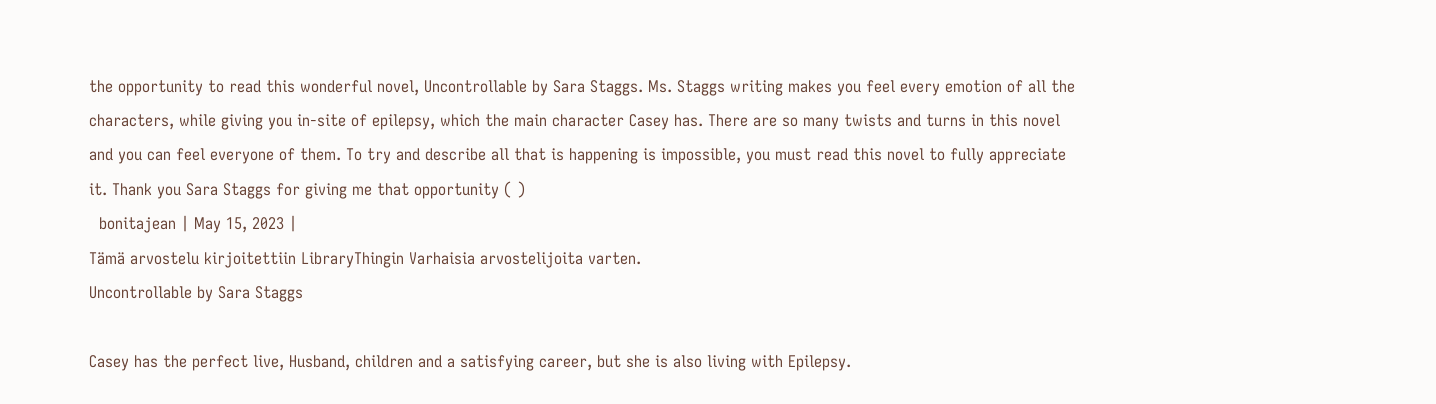the opportunity to read this wonderful novel, Uncontrollable by Sara Staggs. Ms. Staggs writing makes you feel every emotion of all the characters, while giving you in-site of epilepsy, which the main character Casey has. There are so many twists and turns in this novel and you can feel everyone of them. To try and describe all that is happening is impossible, you must read this novel to fully appreciate it. Thank you Sara Staggs for giving me that opportunity ( )
  bonitajean | May 15, 2023 |
Tämä arvostelu kirjoitettiin LibraryThingin Varhaisia arvostelijoita varten.
Uncontrollable by Sara Staggs

Casey has the perfect live, Husband, children and a satisfying career, but she is also living with Epilepsy.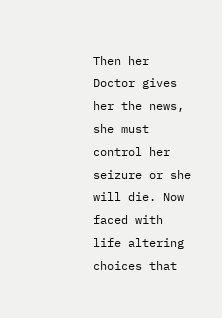Then her Doctor gives her the news, she must control her seizure or she will die. Now faced with life altering choices that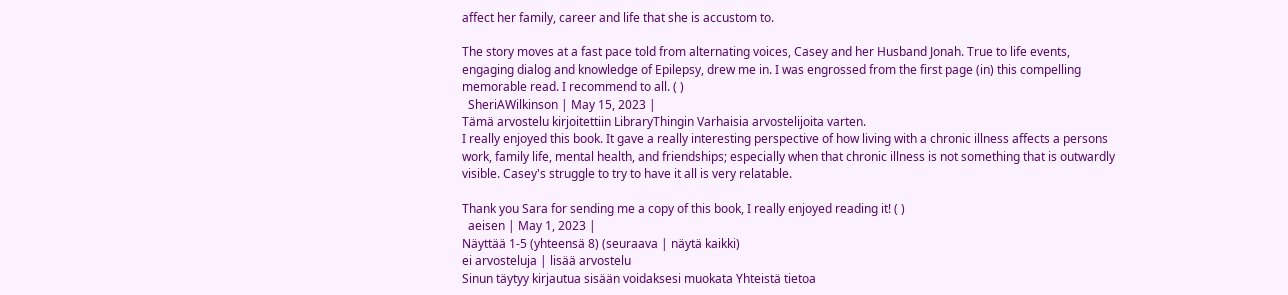affect her family, career and life that she is accustom to.

The story moves at a fast pace told from alternating voices, Casey and her Husband Jonah. True to life events, engaging dialog and knowledge of Epilepsy, drew me in. I was engrossed from the first page (in) this compelling memorable read. I recommend to all. ( )
  SheriAWilkinson | May 15, 2023 |
Tämä arvostelu kirjoitettiin LibraryThingin Varhaisia arvostelijoita varten.
I really enjoyed this book. It gave a really interesting perspective of how living with a chronic illness affects a persons work, family life, mental health, and friendships; especially when that chronic illness is not something that is outwardly visible. Casey's struggle to try to have it all is very relatable.

Thank you Sara for sending me a copy of this book, I really enjoyed reading it! ( )
  aeisen | May 1, 2023 |
Näyttää 1-5 (yhteensä 8) (seuraava | näytä kaikki)
ei arvosteluja | lisää arvostelu
Sinun täytyy kirjautua sisään voidaksesi muokata Yhteistä tietoa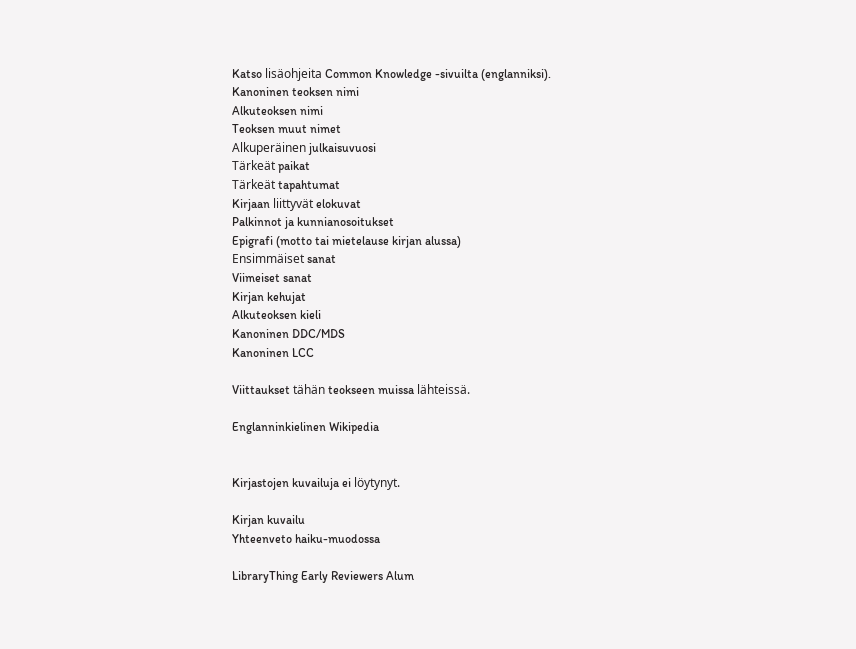Katso lisäohjeita Common Knowledge -sivuilta (englanniksi).
Kanoninen teoksen nimi
Alkuteoksen nimi
Teoksen muut nimet
Alkuperäinen julkaisuvuosi
Tärkeät paikat
Tärkeät tapahtumat
Kirjaan liittyvät elokuvat
Palkinnot ja kunnianosoitukset
Epigrafi (motto tai mietelause kirjan alussa)
Ensimmäiset sanat
Viimeiset sanat
Kirjan kehujat
Alkuteoksen kieli
Kanoninen DDC/MDS
Kanoninen LCC

Viittaukset tähän teokseen muissa lähteissä.

Englanninkielinen Wikipedia


Kirjastojen kuvailuja ei löytynyt.

Kirjan kuvailu
Yhteenveto haiku-muodossa

LibraryThing Early Reviewers Alum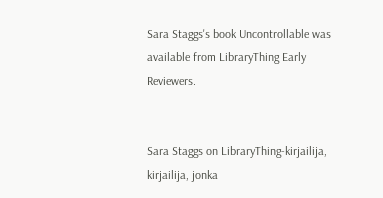Sara Staggs's book Uncontrollable was available from LibraryThing Early Reviewers.


Sara Staggs on LibraryThing-kirjailija, kirjailija, jonka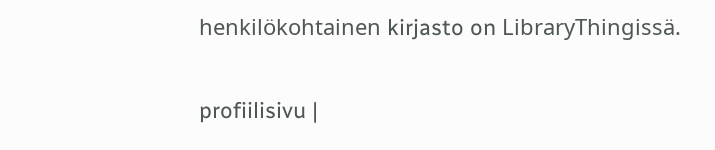henkilökohtainen kirjasto on LibraryThingissä.

profiilisivu |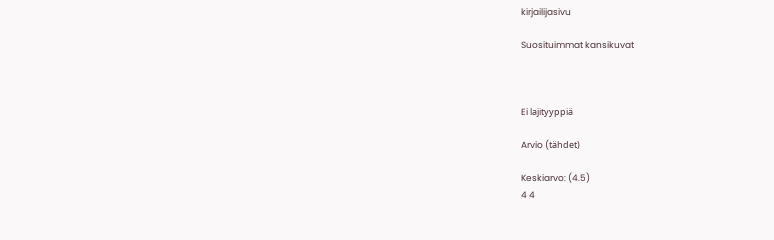kirjailijasivu

Suosituimmat kansikuvat



Ei lajityyppiä

Arvio (tähdet)

Keskiarvo: (4.5)
4 4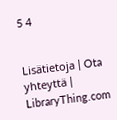5 4


Lisätietoja | Ota yhteyttä | LibraryThing.com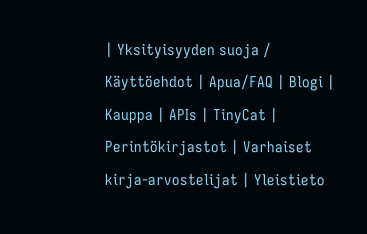| Yksityisyyden suoja / Käyttöehdot | Apua/FAQ | Blogi | Kauppa | APIs | TinyCat | Perintökirjastot | Varhaiset kirja-arvostelijat | Yleistieto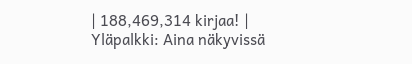| 188,469,314 kirjaa! | Yläpalkki: Aina näkyvissä